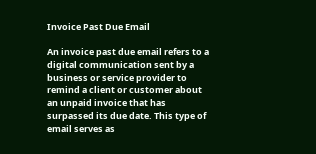Invoice Past Due Email

An invoice past due email refers to a digital communication sent by a business or service provider to remind a client or customer about an unpaid invoice that has surpassed its due date. This type of email serves as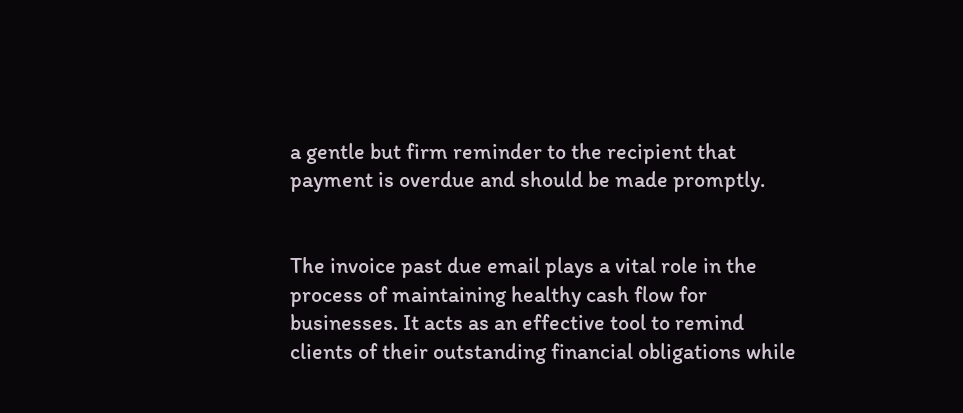a gentle but firm reminder to the recipient that payment is overdue and should be made promptly.


The invoice past due email plays a vital role in the process of maintaining healthy cash flow for businesses. It acts as an effective tool to remind clients of their outstanding financial obligations while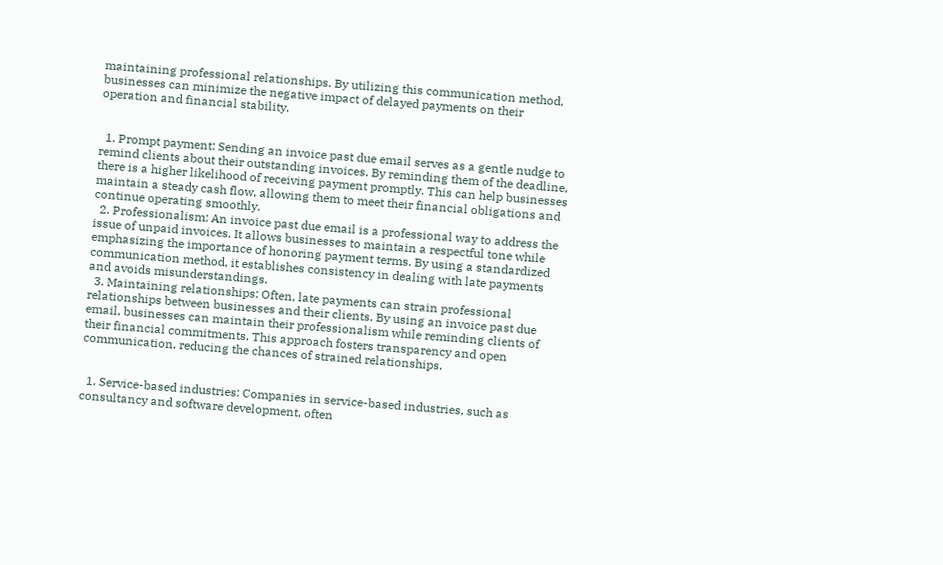maintaining professional relationships. By utilizing this communication method, businesses can minimize the negative impact of delayed payments on their operation and financial stability.


  1. Prompt payment: Sending an invoice past due email serves as a gentle nudge to remind clients about their outstanding invoices. By reminding them of the deadline, there is a higher likelihood of receiving payment promptly. This can help businesses maintain a steady cash flow, allowing them to meet their financial obligations and continue operating smoothly.
  2. Professionalism: An invoice past due email is a professional way to address the issue of unpaid invoices. It allows businesses to maintain a respectful tone while emphasizing the importance of honoring payment terms. By using a standardized communication method, it establishes consistency in dealing with late payments and avoids misunderstandings.
  3. Maintaining relationships: Often, late payments can strain professional relationships between businesses and their clients. By using an invoice past due email, businesses can maintain their professionalism while reminding clients of their financial commitments. This approach fosters transparency and open communication, reducing the chances of strained relationships.


  1. Service-based industries: Companies in service-based industries, such as consultancy and software development, often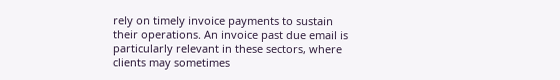rely on timely invoice payments to sustain their operations. An invoice past due email is particularly relevant in these sectors, where clients may sometimes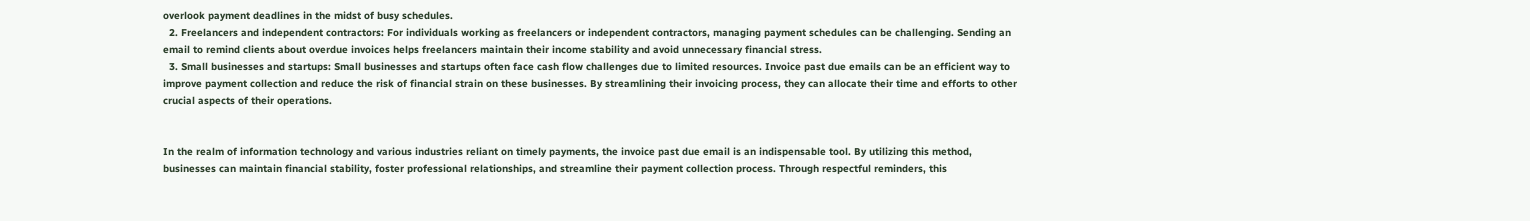overlook payment deadlines in the midst of busy schedules.
  2. Freelancers and independent contractors: For individuals working as freelancers or independent contractors, managing payment schedules can be challenging. Sending an email to remind clients about overdue invoices helps freelancers maintain their income stability and avoid unnecessary financial stress.
  3. Small businesses and startups: Small businesses and startups often face cash flow challenges due to limited resources. Invoice past due emails can be an efficient way to improve payment collection and reduce the risk of financial strain on these businesses. By streamlining their invoicing process, they can allocate their time and efforts to other crucial aspects of their operations.


In the realm of information technology and various industries reliant on timely payments, the invoice past due email is an indispensable tool. By utilizing this method, businesses can maintain financial stability, foster professional relationships, and streamline their payment collection process. Through respectful reminders, this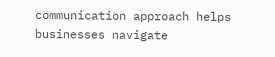communication approach helps businesses navigate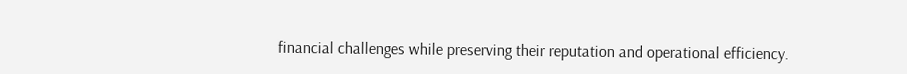financial challenges while preserving their reputation and operational efficiency.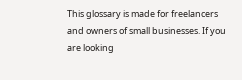This glossary is made for freelancers and owners of small businesses. If you are looking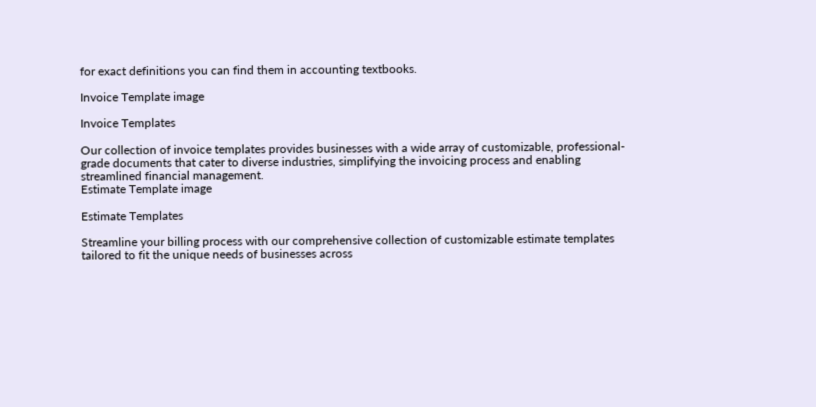for exact definitions you can find them in accounting textbooks.

Invoice Template image

Invoice Templates

Our collection of invoice templates provides businesses with a wide array of customizable, professional-grade documents that cater to diverse industries, simplifying the invoicing process and enabling streamlined financial management.
Estimate Template image

Estimate Templates

Streamline your billing process with our comprehensive collection of customizable estimate templates tailored to fit the unique needs of businesses across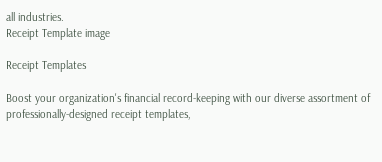all industries.
Receipt Template image

Receipt Templates

Boost your organization's financial record-keeping with our diverse assortment of professionally-designed receipt templates,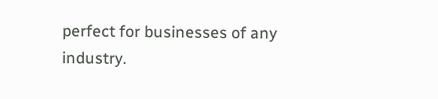perfect for businesses of any industry.